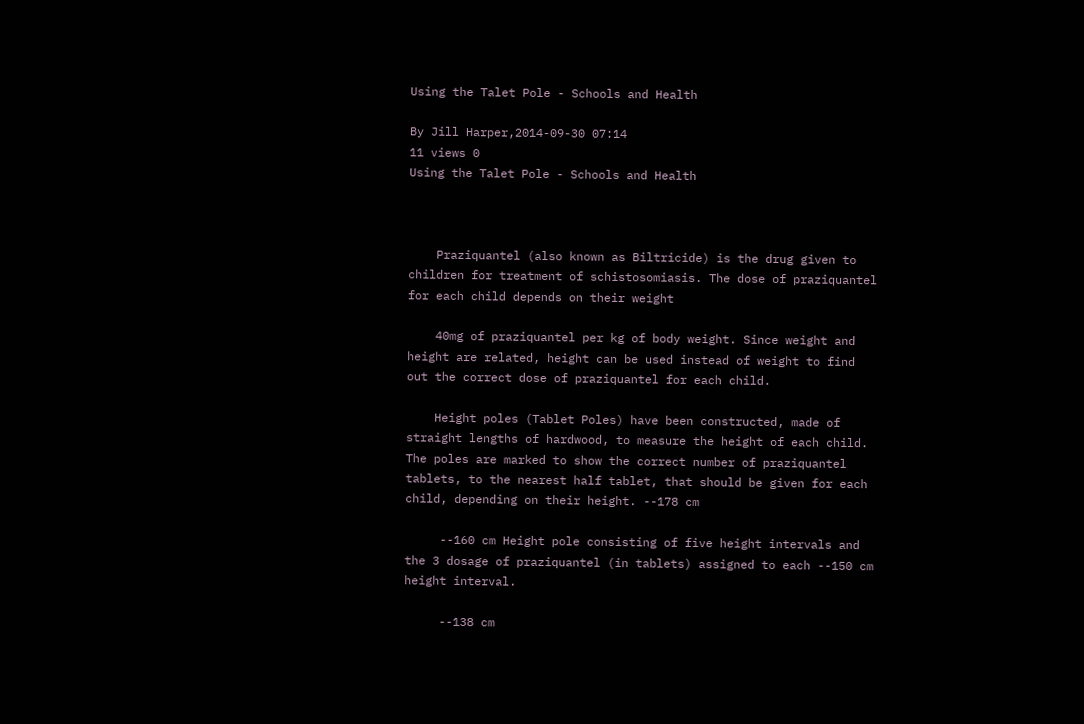Using the Talet Pole - Schools and Health

By Jill Harper,2014-09-30 07:14
11 views 0
Using the Talet Pole - Schools and Health



    Praziquantel (also known as Biltricide) is the drug given to children for treatment of schistosomiasis. The dose of praziquantel for each child depends on their weight

    40mg of praziquantel per kg of body weight. Since weight and height are related, height can be used instead of weight to find out the correct dose of praziquantel for each child.

    Height poles (Tablet Poles) have been constructed, made of straight lengths of hardwood, to measure the height of each child. The poles are marked to show the correct number of praziquantel tablets, to the nearest half tablet, that should be given for each child, depending on their height. --178 cm

     --160 cm Height pole consisting of five height intervals and the 3 dosage of praziquantel (in tablets) assigned to each --150 cm height interval.

     --138 cm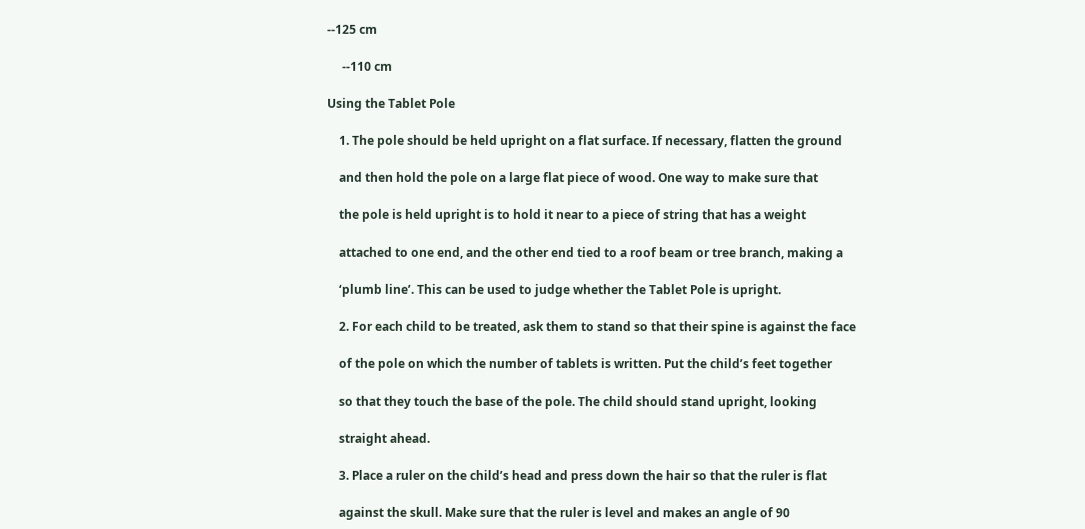--125 cm

     --110 cm

Using the Tablet Pole

    1. The pole should be held upright on a flat surface. If necessary, flatten the ground

    and then hold the pole on a large flat piece of wood. One way to make sure that

    the pole is held upright is to hold it near to a piece of string that has a weight

    attached to one end, and the other end tied to a roof beam or tree branch, making a

    ‘plumb line’. This can be used to judge whether the Tablet Pole is upright.

    2. For each child to be treated, ask them to stand so that their spine is against the face

    of the pole on which the number of tablets is written. Put the child’s feet together

    so that they touch the base of the pole. The child should stand upright, looking

    straight ahead.

    3. Place a ruler on the child’s head and press down the hair so that the ruler is flat

    against the skull. Make sure that the ruler is level and makes an angle of 90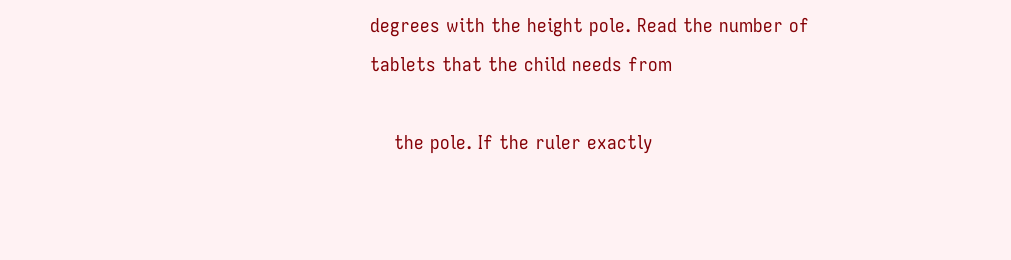degrees with the height pole. Read the number of tablets that the child needs from

    the pole. If the ruler exactly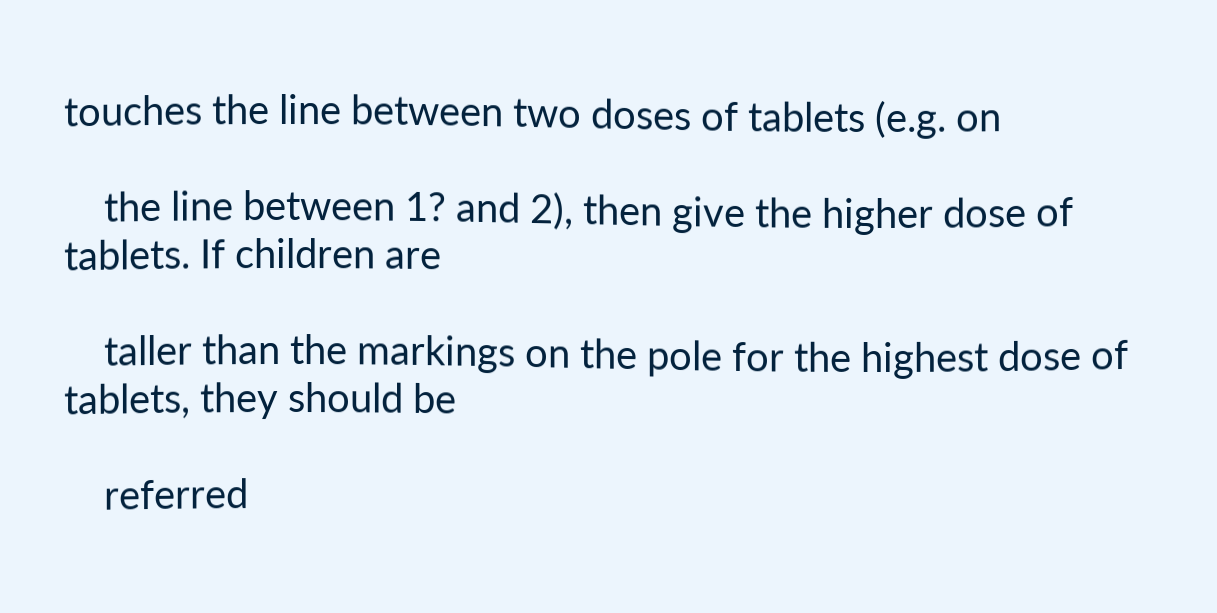touches the line between two doses of tablets (e.g. on

    the line between 1? and 2), then give the higher dose of tablets. If children are

    taller than the markings on the pole for the highest dose of tablets, they should be

    referred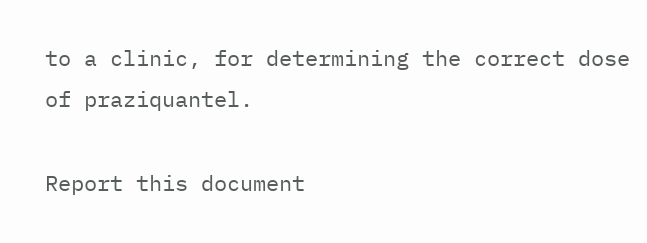to a clinic, for determining the correct dose of praziquantel.

Report this document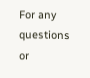For any questions or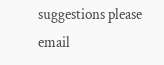suggestions please email